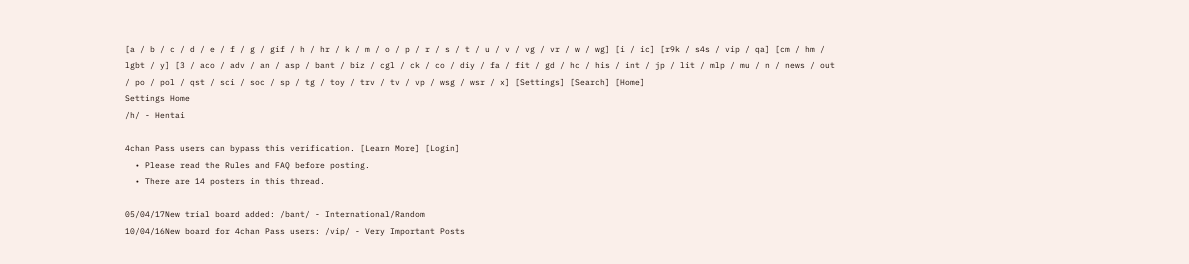[a / b / c / d / e / f / g / gif / h / hr / k / m / o / p / r / s / t / u / v / vg / vr / w / wg] [i / ic] [r9k / s4s / vip / qa] [cm / hm / lgbt / y] [3 / aco / adv / an / asp / bant / biz / cgl / ck / co / diy / fa / fit / gd / hc / his / int / jp / lit / mlp / mu / n / news / out / po / pol / qst / sci / soc / sp / tg / toy / trv / tv / vp / wsg / wsr / x] [Settings] [Search] [Home]
Settings Home
/h/ - Hentai

4chan Pass users can bypass this verification. [Learn More] [Login]
  • Please read the Rules and FAQ before posting.
  • There are 14 posters in this thread.

05/04/17New trial board added: /bant/ - International/Random
10/04/16New board for 4chan Pass users: /vip/ - Very Important Posts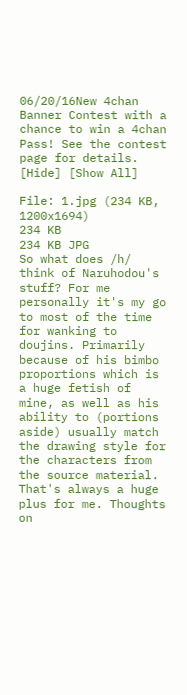06/20/16New 4chan Banner Contest with a chance to win a 4chan Pass! See the contest page for details.
[Hide] [Show All]

File: 1.jpg (234 KB, 1200x1694)
234 KB
234 KB JPG
So what does /h/ think of Naruhodou's stuff? For me personally it's my go to most of the time for wanking to doujins. Primarily because of his bimbo proportions which is a huge fetish of mine, as well as his ability to (portions aside) usually match the drawing style for the characters from the source material. That's always a huge plus for me. Thoughts on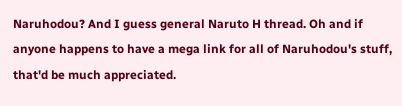Naruhodou? And I guess general Naruto H thread. Oh and if anyone happens to have a mega link for all of Naruhodou's stuff, that'd be much appreciated.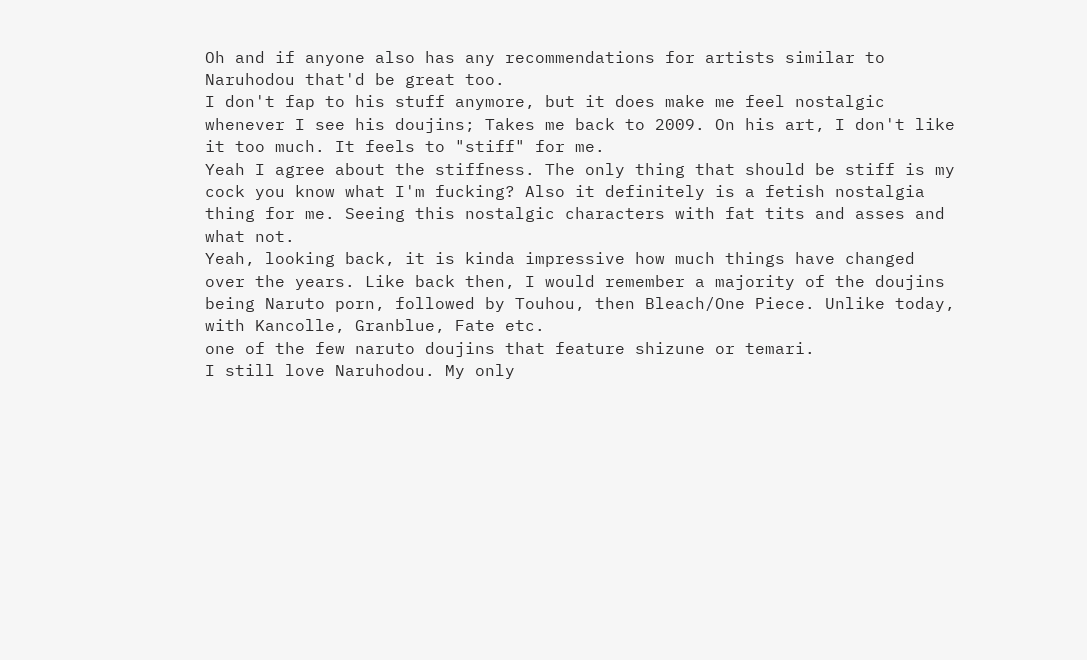Oh and if anyone also has any recommendations for artists similar to Naruhodou that'd be great too.
I don't fap to his stuff anymore, but it does make me feel nostalgic whenever I see his doujins; Takes me back to 2009. On his art, I don't like it too much. It feels to "stiff" for me.
Yeah I agree about the stiffness. The only thing that should be stiff is my cock you know what I'm fucking? Also it definitely is a fetish nostalgia thing for me. Seeing this nostalgic characters with fat tits and asses and what not.
Yeah, looking back, it is kinda impressive how much things have changed over the years. Like back then, I would remember a majority of the doujins being Naruto porn, followed by Touhou, then Bleach/One Piece. Unlike today, with Kancolle, Granblue, Fate etc.
one of the few naruto doujins that feature shizune or temari.
I still love Naruhodou. My only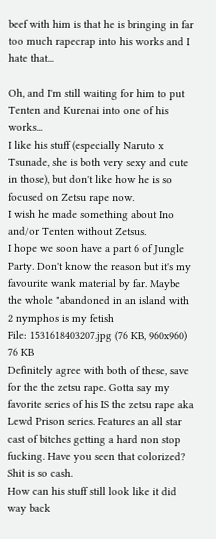beef with him is that he is bringing in far too much rapecrap into his works and I hate that...

Oh, and I'm still waiting for him to put Tenten and Kurenai into one of his works...
I like his stuff (especially Naruto x Tsunade, she is both very sexy and cute in those), but don't like how he is so focused on Zetsu rape now.
I wish he made something about Ino and/or Tenten without Zetsus.
I hope we soon have a part 6 of Jungle Party. Don't know the reason but it's my favourite wank material by far. Maybe the whole "abandoned in an island with 2 nymphos is my fetish
File: 1531618403207.jpg (76 KB, 960x960)
76 KB
Definitely agree with both of these, save for the the zetsu rape. Gotta say my favorite series of his IS the zetsu rape aka Lewd Prison series. Features an all star cast of bitches getting a hard non stop fucking. Have you seen that colorized? Shit is so cash.
How can his stuff still look like it did way back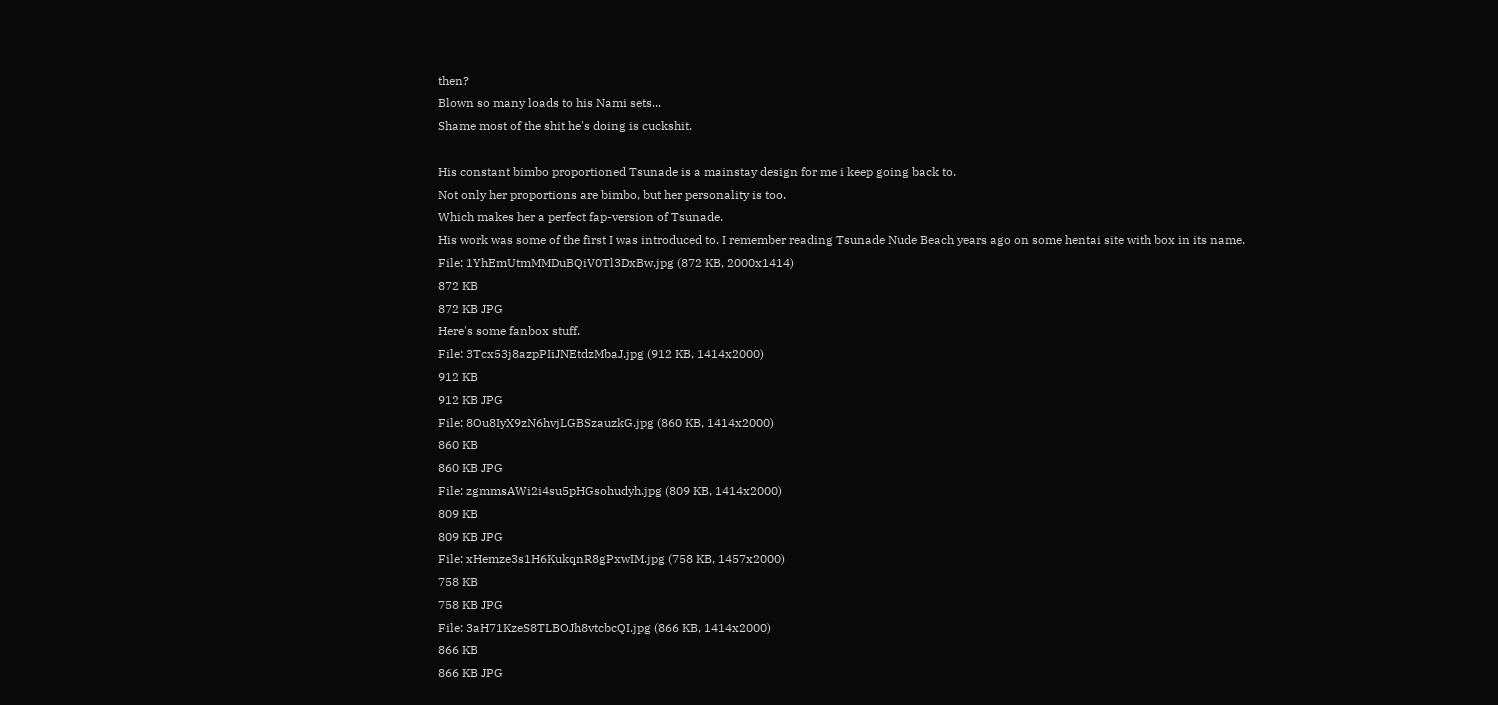then?
Blown so many loads to his Nami sets...
Shame most of the shit he's doing is cuckshit.

His constant bimbo proportioned Tsunade is a mainstay design for me i keep going back to.
Not only her proportions are bimbo, but her personality is too.
Which makes her a perfect fap-version of Tsunade.
His work was some of the first I was introduced to. I remember reading Tsunade Nude Beach years ago on some hentai site with box in its name.
File: 1YhEmUtmMMDuBQiV0Tl3DxBw.jpg (872 KB, 2000x1414)
872 KB
872 KB JPG
Here's some fanbox stuff.
File: 3Tcx53j8azpPIiJNEtdzMbaJ.jpg (912 KB, 1414x2000)
912 KB
912 KB JPG
File: 8Ou8IyX9zN6hvjLGBSzauzkG.jpg (860 KB, 1414x2000)
860 KB
860 KB JPG
File: zgmmsAWi2i4su5pHGsohudyh.jpg (809 KB, 1414x2000)
809 KB
809 KB JPG
File: xHemze3s1H6KukqnR8gPxwIM.jpg (758 KB, 1457x2000)
758 KB
758 KB JPG
File: 3aH71KzeS8TLBOJh8vtcbcQI.jpg (866 KB, 1414x2000)
866 KB
866 KB JPG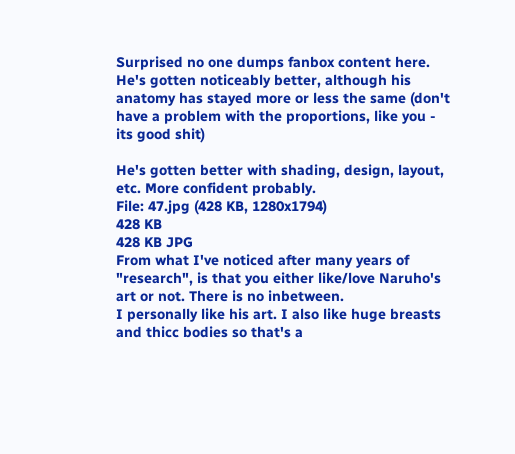Surprised no one dumps fanbox content here.
He's gotten noticeably better, although his anatomy has stayed more or less the same (don't have a problem with the proportions, like you - its good shit)

He's gotten better with shading, design, layout, etc. More confident probably.
File: 47.jpg (428 KB, 1280x1794)
428 KB
428 KB JPG
From what I've noticed after many years of "research", is that you either like/love Naruho's art or not. There is no inbetween.
I personally like his art. I also like huge breasts and thicc bodies so that's a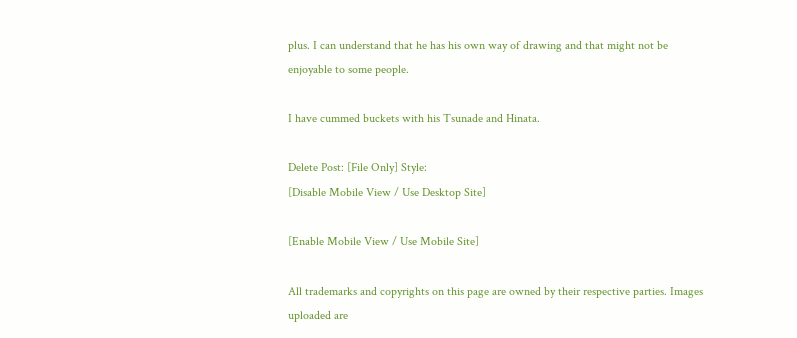plus. I can understand that he has his own way of drawing and that might not be enjoyable to some people.

I have cummed buckets with his Tsunade and Hinata.

Delete Post: [File Only] Style:
[Disable Mobile View / Use Desktop Site]

[Enable Mobile View / Use Mobile Site]

All trademarks and copyrights on this page are owned by their respective parties. Images uploaded are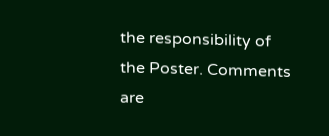the responsibility of the Poster. Comments are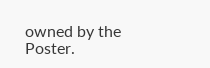owned by the Poster.